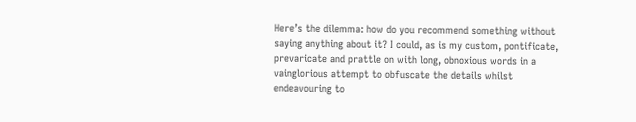Here’s the dilemma: how do you recommend something without saying anything about it? I could, as is my custom, pontificate, prevaricate and prattle on with long, obnoxious words in a vainglorious attempt to obfuscate the details whilst endeavouring to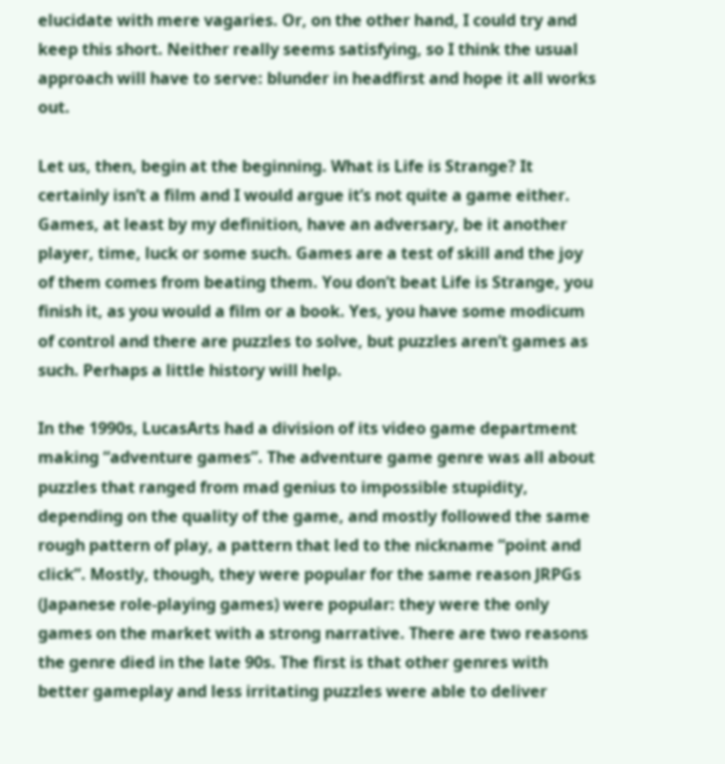elucidate with mere vagaries. Or, on the other hand, I could try and keep this short. Neither really seems satisfying, so I think the usual approach will have to serve: blunder in headfirst and hope it all works out.

Let us, then, begin at the beginning. What is Life is Strange? It certainly isn’t a film and I would argue it’s not quite a game either. Games, at least by my definition, have an adversary, be it another player, time, luck or some such. Games are a test of skill and the joy of them comes from beating them. You don’t beat Life is Strange, you finish it, as you would a film or a book. Yes, you have some modicum of control and there are puzzles to solve, but puzzles aren’t games as such. Perhaps a little history will help.

In the 1990s, LucasArts had a division of its video game department making “adventure games”. The adventure game genre was all about puzzles that ranged from mad genius to impossible stupidity, depending on the quality of the game, and mostly followed the same rough pattern of play, a pattern that led to the nickname “point and click”. Mostly, though, they were popular for the same reason JRPGs (Japanese role-playing games) were popular: they were the only games on the market with a strong narrative. There are two reasons the genre died in the late 90s. The first is that other genres with better gameplay and less irritating puzzles were able to deliver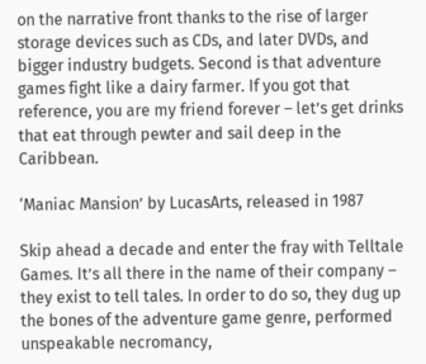on the narrative front thanks to the rise of larger storage devices such as CDs, and later DVDs, and bigger industry budgets. Second is that adventure games fight like a dairy farmer. If you got that reference, you are my friend forever – let’s get drinks that eat through pewter and sail deep in the Caribbean.

‘Maniac Mansion’ by LucasArts, released in 1987

Skip ahead a decade and enter the fray with Telltale Games. It’s all there in the name of their company – they exist to tell tales. In order to do so, they dug up the bones of the adventure game genre, performed unspeakable necromancy,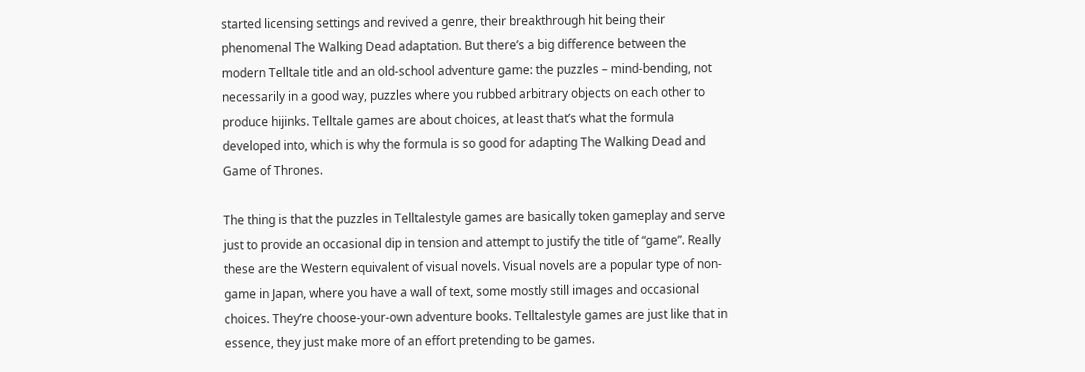started licensing settings and revived a genre, their breakthrough hit being their phenomenal The Walking Dead adaptation. But there’s a big difference between the modern Telltale title and an old-school adventure game: the puzzles – mind-bending, not necessarily in a good way, puzzles where you rubbed arbitrary objects on each other to produce hijinks. Telltale games are about choices, at least that’s what the formula developed into, which is why the formula is so good for adapting The Walking Dead and Game of Thrones.

The thing is that the puzzles in Telltalestyle games are basically token gameplay and serve just to provide an occasional dip in tension and attempt to justify the title of “game”. Really these are the Western equivalent of visual novels. Visual novels are a popular type of non-game in Japan, where you have a wall of text, some mostly still images and occasional choices. They’re choose-your-own adventure books. Telltalestyle games are just like that in essence, they just make more of an effort pretending to be games.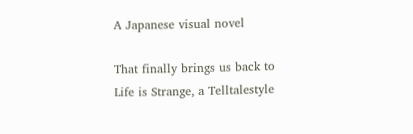A Japanese visual novel

That finally brings us back to Life is Strange, a Telltalestyle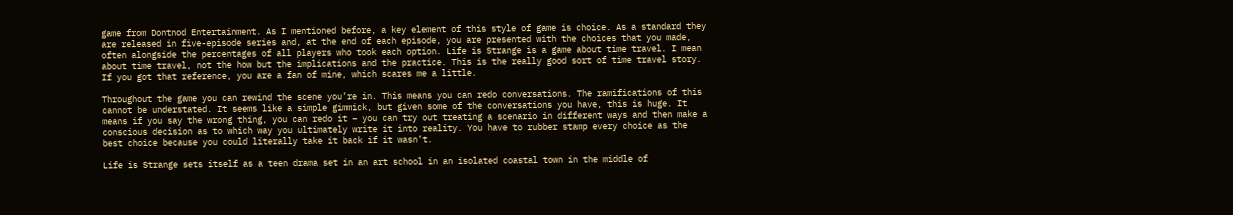game from Dontnod Entertainment. As I mentioned before, a key element of this style of game is choice. As a standard they are released in five-episode series and, at the end of each episode, you are presented with the choices that you made, often alongside the percentages of all players who took each option. Life is Strange is a game about time travel. I mean about time travel, not the how but the implications and the practice. This is the really good sort of time travel story. If you got that reference, you are a fan of mine, which scares me a little.

Throughout the game you can rewind the scene you’re in. This means you can redo conversations. The ramifications of this cannot be understated. It seems like a simple gimmick, but given some of the conversations you have, this is huge. It means if you say the wrong thing, you can redo it – you can try out treating a scenario in different ways and then make a conscious decision as to which way you ultimately write it into reality. You have to rubber stamp every choice as the best choice because you could literally take it back if it wasn’t.

Life is Strange sets itself as a teen drama set in an art school in an isolated coastal town in the middle of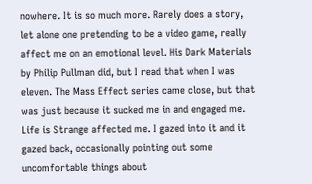nowhere. It is so much more. Rarely does a story, let alone one pretending to be a video game, really affect me on an emotional level. His Dark Materials by Philip Pullman did, but I read that when I was eleven. The Mass Effect series came close, but that was just because it sucked me in and engaged me. Life is Strange affected me. I gazed into it and it gazed back, occasionally pointing out some uncomfortable things about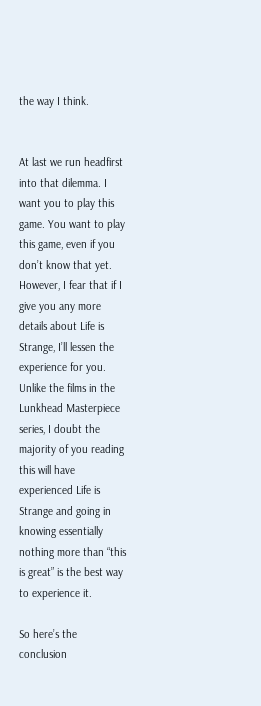the way I think.


At last we run headfirst into that dilemma. I want you to play this game. You want to play this game, even if you don’t know that yet. However, I fear that if I give you any more details about Life is Strange, I’ll lessen the experience for you. Unlike the films in the Lunkhead Masterpiece series, I doubt the majority of you reading this will have experienced Life is Strange and going in knowing essentially nothing more than “this is great” is the best way to experience it.

So here’s the conclusion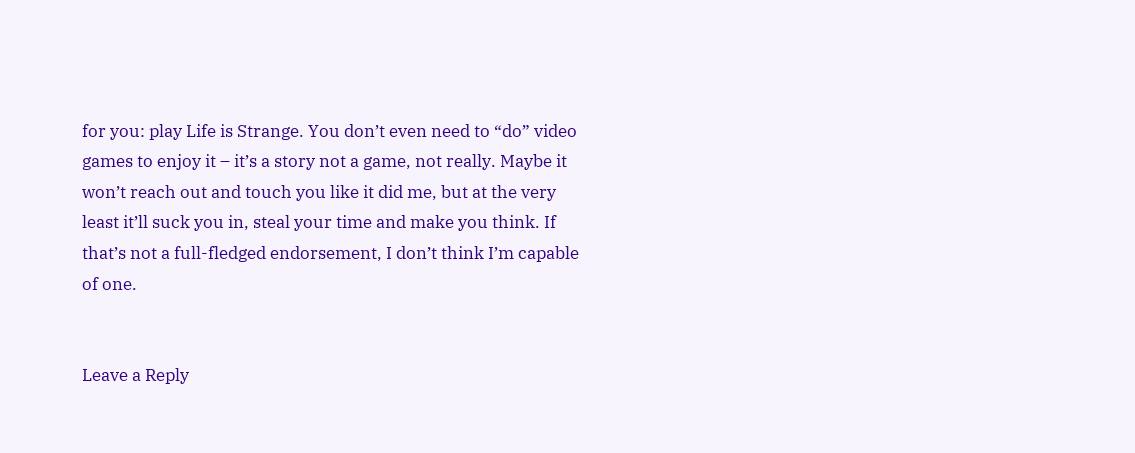for you: play Life is Strange. You don’t even need to “do” video games to enjoy it – it’s a story not a game, not really. Maybe it won’t reach out and touch you like it did me, but at the very least it’ll suck you in, steal your time and make you think. If that’s not a full-fledged endorsement, I don’t think I’m capable of one.


Leave a Reply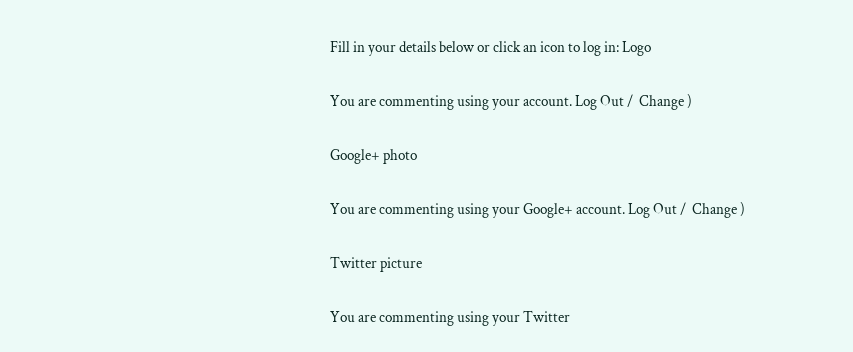Fill in your details below or click an icon to log in: Logo

You are commenting using your account. Log Out /  Change )

Google+ photo

You are commenting using your Google+ account. Log Out /  Change )

Twitter picture

You are commenting using your Twitter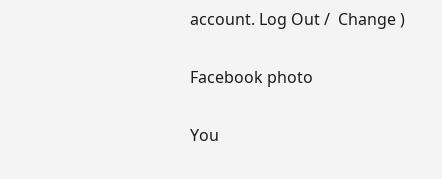account. Log Out /  Change )

Facebook photo

You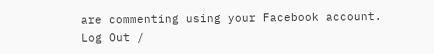are commenting using your Facebook account. Log Out /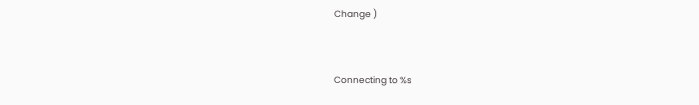Change )


Connecting to %s